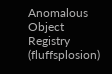Anomalous Object Registry (fluffsplosion)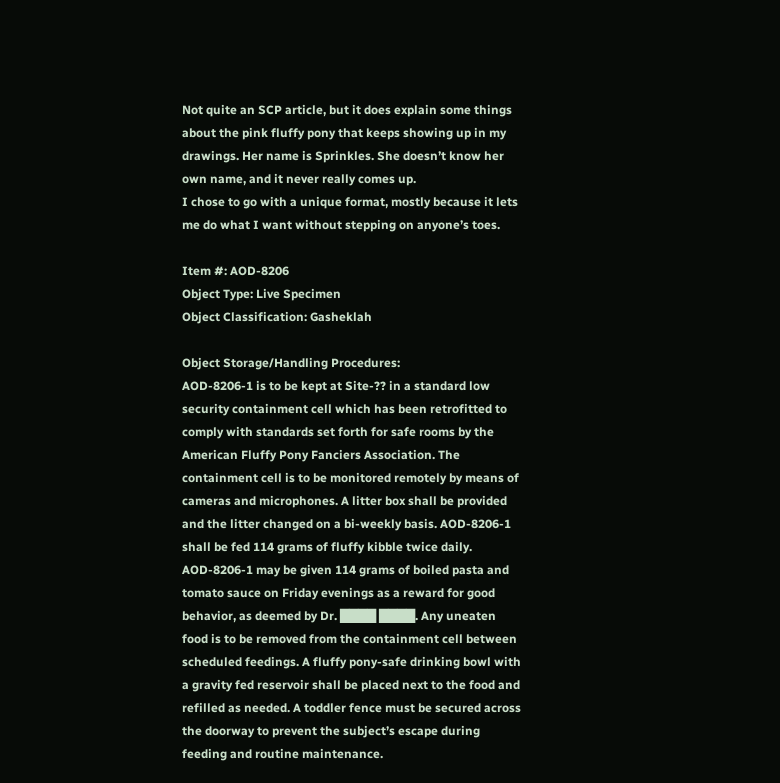Not quite an SCP article, but it does explain some things about the pink fluffy pony that keeps showing up in my drawings. Her name is Sprinkles. She doesn’t know her own name, and it never really comes up.
I chose to go with a unique format, mostly because it lets me do what I want without stepping on anyone’s toes.

Item #: AOD-8206
Object Type: Live Specimen
Object Classification: Gasheklah

Object Storage/Handling Procedures:
AOD-8206-1 is to be kept at Site-?? in a standard low security containment cell which has been retrofitted to comply with standards set forth for safe rooms by the American Fluffy Pony Fanciers Association. The containment cell is to be monitored remotely by means of cameras and microphones. A litter box shall be provided and the litter changed on a bi-weekly basis. AOD-8206-1 shall be fed 114 grams of fluffy kibble twice daily. AOD-8206-1 may be given 114 grams of boiled pasta and tomato sauce on Friday evenings as a reward for good behavior, as deemed by Dr. ████ ████. Any uneaten food is to be removed from the containment cell between scheduled feedings. A fluffy pony-safe drinking bowl with a gravity fed reservoir shall be placed next to the food and refilled as needed. A toddler fence must be secured across the doorway to prevent the subject’s escape during feeding and routine maintenance.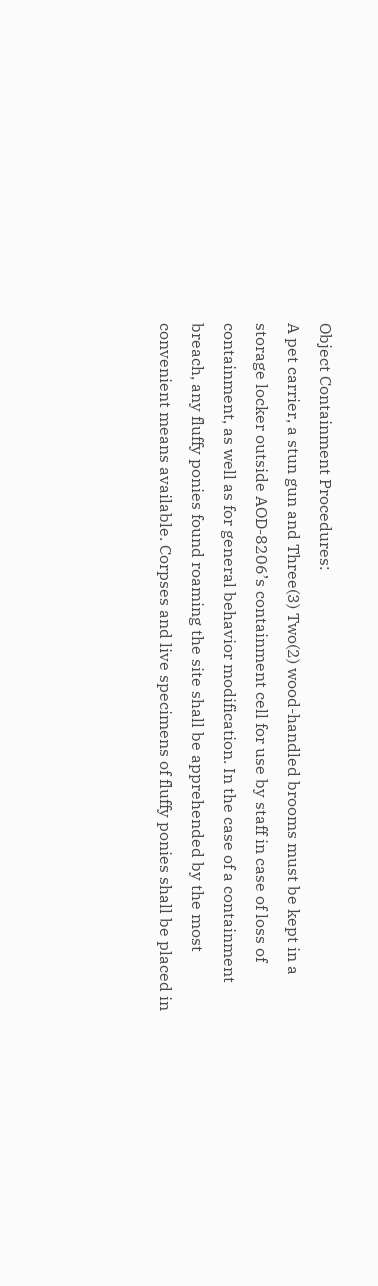Object Containment Procedures:
A pet carrier, a stun gun and Three(3) Two(2) wood-handled brooms must be kept in a storage locker outside AOD-8206’s containment cell for use by staff in case of loss of containment, as well as for general behavior modification. In the case of a containment breach, any fluffy ponies found roaming the site shall be apprehended by the most convenient means available. Corpses and live specimens of fluffy ponies shall be placed in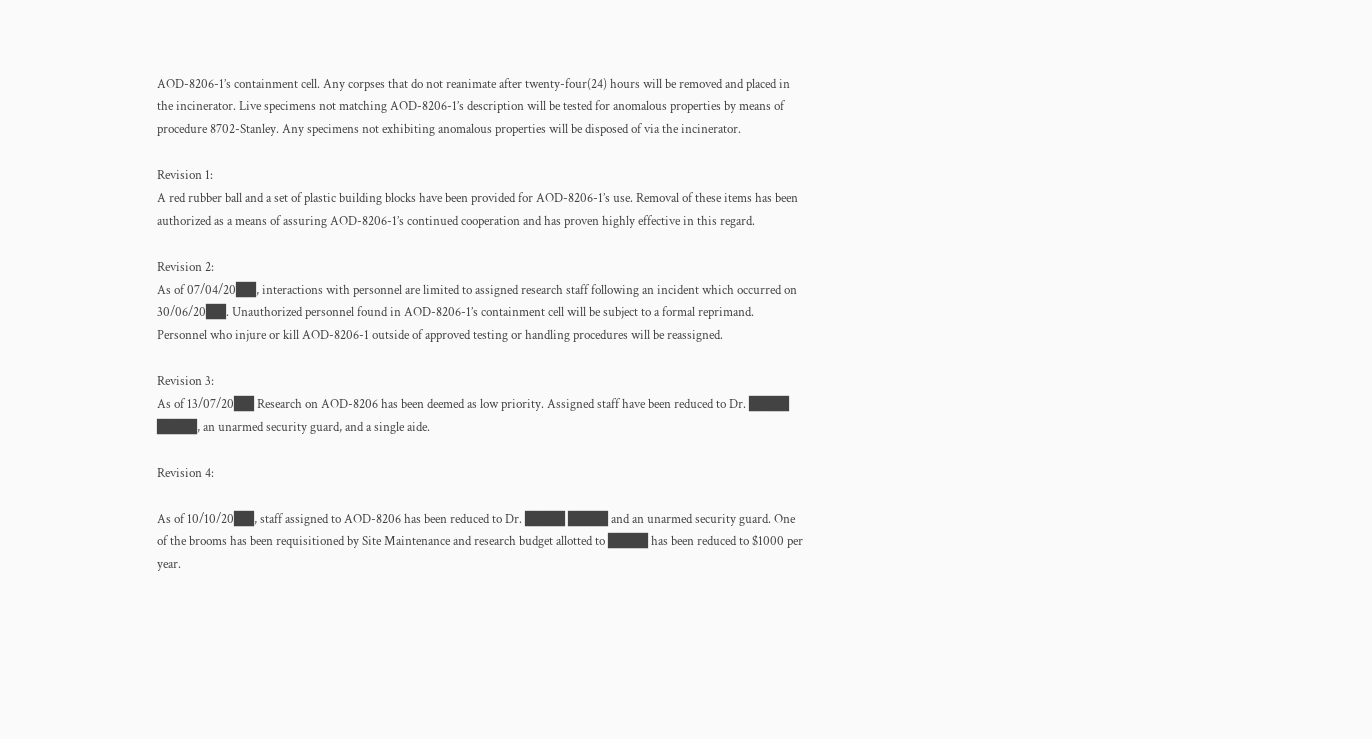AOD-8206-1’s containment cell. Any corpses that do not reanimate after twenty-four(24) hours will be removed and placed in the incinerator. Live specimens not matching AOD-8206-1’s description will be tested for anomalous properties by means of procedure 8702-Stanley. Any specimens not exhibiting anomalous properties will be disposed of via the incinerator.

Revision 1:
A red rubber ball and a set of plastic building blocks have been provided for AOD-8206-1’s use. Removal of these items has been authorized as a means of assuring AOD-8206-1’s continued cooperation and has proven highly effective in this regard.

Revision 2:
As of 07/04/20██, interactions with personnel are limited to assigned research staff following an incident which occurred on 30/06/20██. Unauthorized personnel found in AOD-8206-1’s containment cell will be subject to a formal reprimand. Personnel who injure or kill AOD-8206-1 outside of approved testing or handling procedures will be reassigned.

Revision 3:
As of 13/07/20██ Research on AOD-8206 has been deemed as low priority. Assigned staff have been reduced to Dr. ████ ████, an unarmed security guard, and a single aide.

Revision 4:

As of 10/10/20██, staff assigned to AOD-8206 has been reduced to Dr. ████ ████ and an unarmed security guard. One of the brooms has been requisitioned by Site Maintenance and research budget allotted to ████ has been reduced to $1000 per year.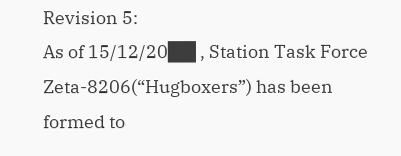Revision 5:
As of 15/12/20██ , Station Task Force Zeta-8206(“Hugboxers”) has been formed to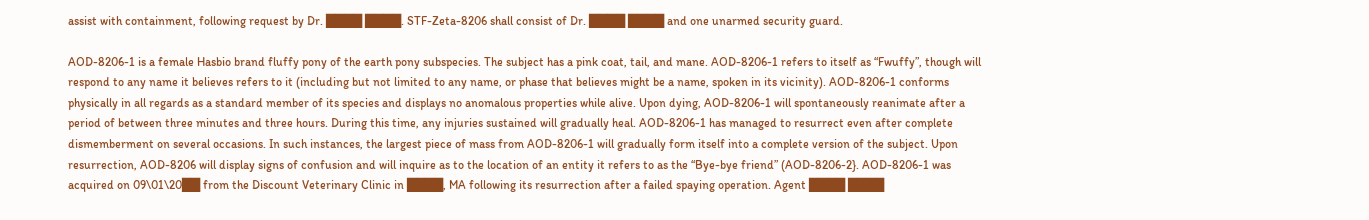assist with containment, following request by Dr. ████ ████. STF-Zeta-8206 shall consist of Dr. ████ ████ and one unarmed security guard.

AOD-8206-1 is a female Hasbio brand fluffy pony of the earth pony subspecies. The subject has a pink coat, tail, and mane. AOD-8206-1 refers to itself as “Fwuffy”, though will respond to any name it believes refers to it (including but not limited to any name, or phase that believes might be a name, spoken in its vicinity). AOD-8206-1 conforms physically in all regards as a standard member of its species and displays no anomalous properties while alive. Upon dying, AOD-8206-1 will spontaneously reanimate after a period of between three minutes and three hours. During this time, any injuries sustained will gradually heal. AOD-8206-1 has managed to resurrect even after complete dismemberment on several occasions. In such instances, the largest piece of mass from AOD-8206-1 will gradually form itself into a complete version of the subject. Upon resurrection, AOD-8206 will display signs of confusion and will inquire as to the location of an entity it refers to as the “Bye-bye friend” (AOD-8206-2}. AOD-8206-1 was acquired on 09\01\20██ from the Discount Veterinary Clinic in ████, MA following its resurrection after a failed spaying operation. Agent ████ ████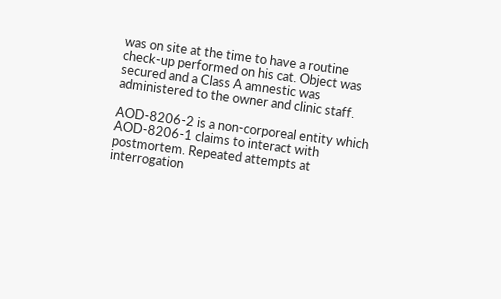was on site at the time to have a routine check-up performed on his cat. Object was secured and a Class A amnestic was administered to the owner and clinic staff.

AOD-8206-2 is a non-corporeal entity which AOD-8206-1 claims to interact with postmortem. Repeated attempts at interrogation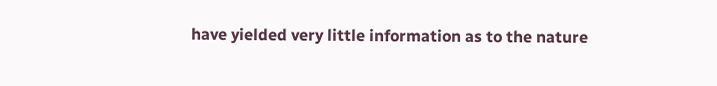have yielded very little information as to the nature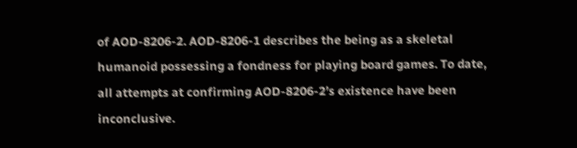of AOD-8206-2. AOD-8206-1 describes the being as a skeletal humanoid possessing a fondness for playing board games. To date, all attempts at confirming AOD-8206-2’s existence have been inconclusive.